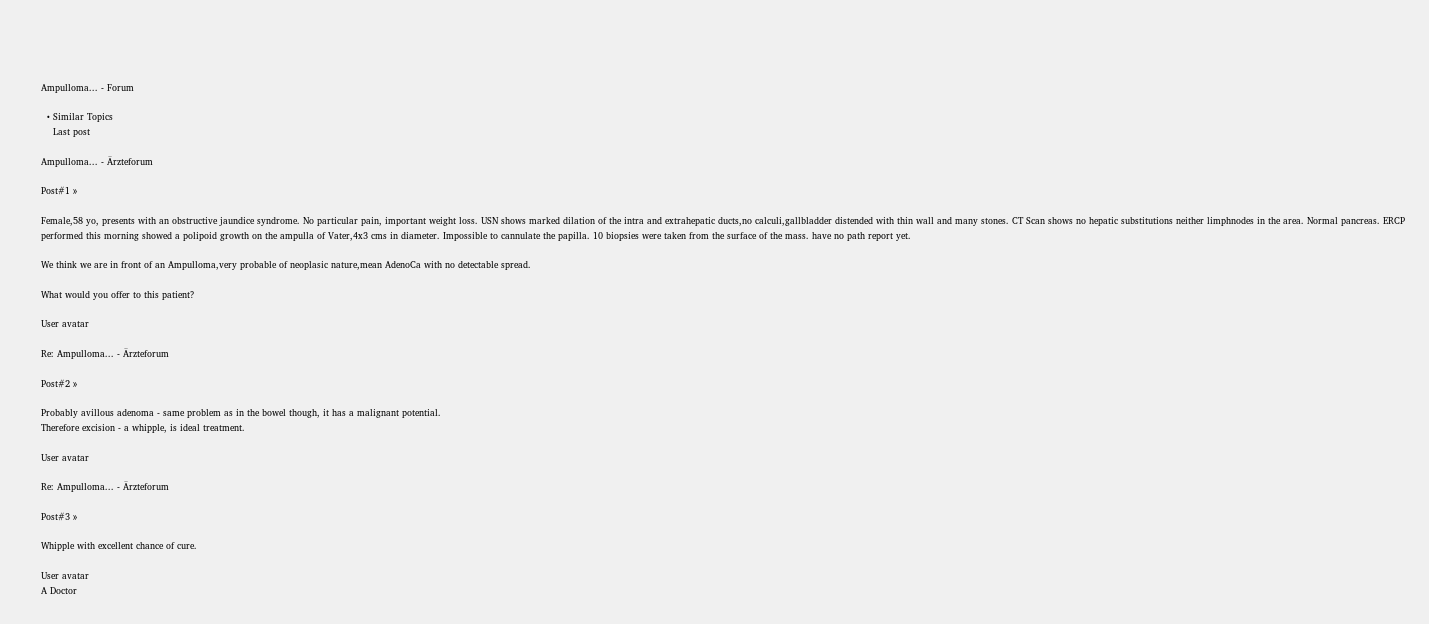Ampulloma... - Forum

  • Similar Topics
    Last post

Ampulloma... - Ärzteforum

Post#1 »

Female,58 yo, presents with an obstructive jaundice syndrome. No particular pain, important weight loss. USN shows marked dilation of the intra and extrahepatic ducts,no calculi,gallbladder distended with thin wall and many stones. CT Scan shows no hepatic substitutions neither limphnodes in the area. Normal pancreas. ERCP performed this morning showed a polipoid growth on the ampulla of Vater,4x3 cms in diameter. Impossible to cannulate the papilla. 10 biopsies were taken from the surface of the mass. have no path report yet.

We think we are in front of an Ampulloma,very probable of neoplasic nature,mean AdenoCa with no detectable spread.

What would you offer to this patient?

User avatar

Re: Ampulloma... - Ärzteforum

Post#2 »

Probably avillous adenoma - same problem as in the bowel though, it has a malignant potential.
Therefore excision - a whipple, is ideal treatment.

User avatar

Re: Ampulloma... - Ärzteforum

Post#3 »

Whipple with excellent chance of cure.

User avatar
A Doctor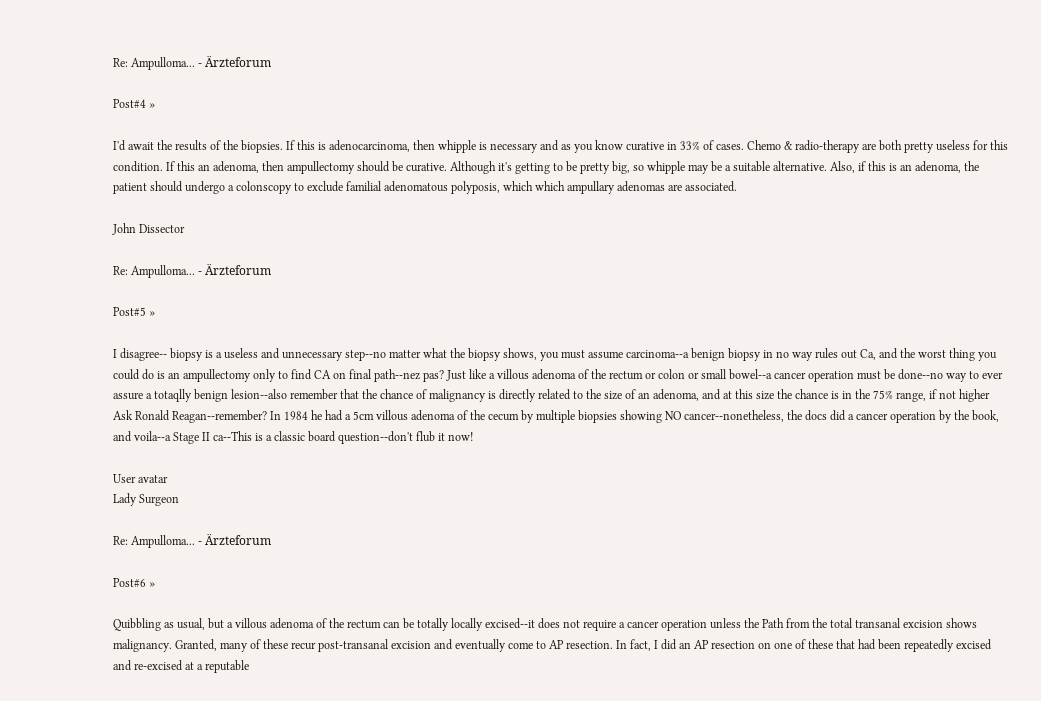Re: Ampulloma... - Ärzteforum

Post#4 »

I'd await the results of the biopsies. If this is adenocarcinoma, then whipple is necessary and as you know curative in 33% of cases. Chemo & radio-therapy are both pretty useless for this condition. If this an adenoma, then ampullectomy should be curative. Although it's getting to be pretty big, so whipple may be a suitable alternative. Also, if this is an adenoma, the patient should undergo a colonscopy to exclude familial adenomatous polyposis, which which ampullary adenomas are associated.

John Dissector

Re: Ampulloma... - Ärzteforum

Post#5 »

I disagree-- biopsy is a useless and unnecessary step--no matter what the biopsy shows, you must assume carcinoma--a benign biopsy in no way rules out Ca, and the worst thing you could do is an ampullectomy only to find CA on final path--nez pas? Just like a villous adenoma of the rectum or colon or small bowel--a cancer operation must be done--no way to ever assure a totaqlly benign lesion--also remember that the chance of malignancy is directly related to the size of an adenoma, and at this size the chance is in the 75% range, if not higher Ask Ronald Reagan--remember? In 1984 he had a 5cm villous adenoma of the cecum by multiple biopsies showing NO cancer--nonetheless, the docs did a cancer operation by the book, and voila--a Stage II ca--This is a classic board question--don't flub it now!

User avatar
Lady Surgeon

Re: Ampulloma... - Ärzteforum

Post#6 »

Quibbling as usual, but a villous adenoma of the rectum can be totally locally excised--it does not require a cancer operation unless the Path from the total transanal excision shows malignancy. Granted, many of these recur post-transanal excision and eventually come to AP resection. In fact, I did an AP resection on one of these that had been repeatedly excised and re-excised at a reputable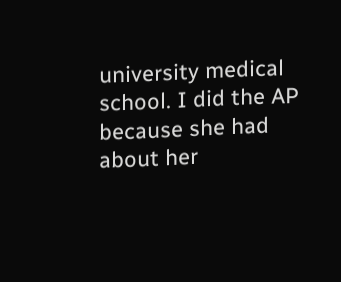university medical school. I did the AP because she had about her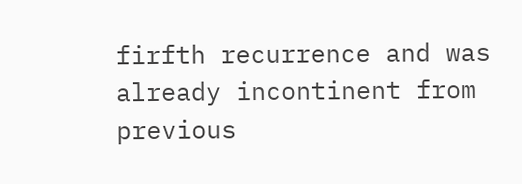firfth recurrence and was already incontinent from previous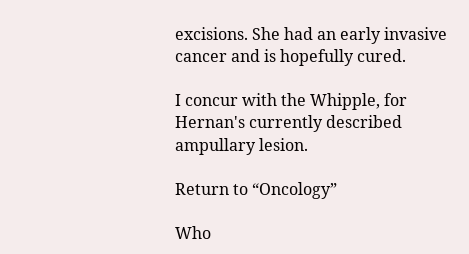excisions. She had an early invasive cancer and is hopefully cured.

I concur with the Whipple, for Hernan's currently described ampullary lesion.

Return to “Oncology”

Who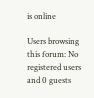is online

Users browsing this forum: No registered users and 0 guests